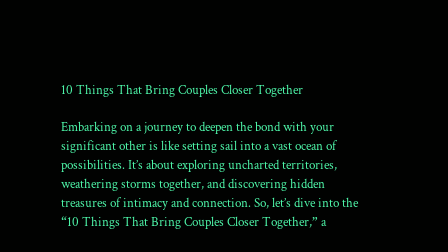10 Things That Bring Couples Closer Together

Embarking on a journey to deepen the bond with your significant other is like setting sail into a vast ocean of possibilities. It’s about exploring uncharted territories, weathering storms together, and discovering hidden treasures of intimacy and connection. So, let’s dive into the “10 Things That Bring Couples Closer Together,” a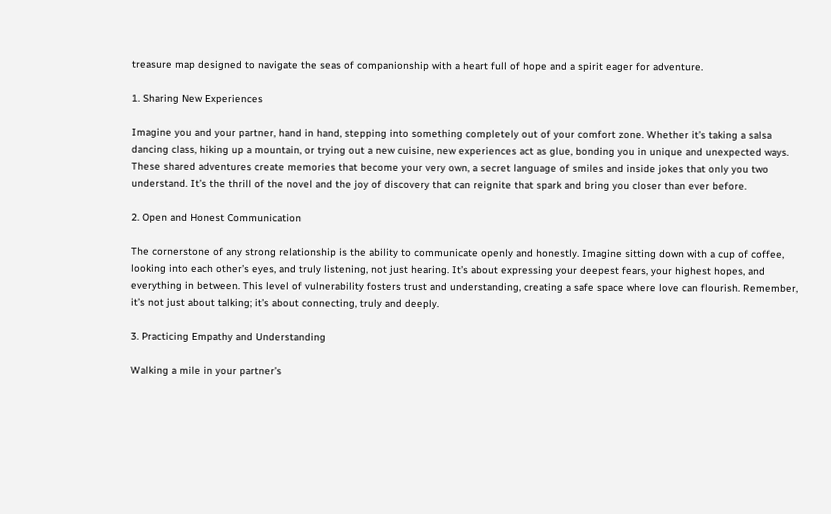treasure map designed to navigate the seas of companionship with a heart full of hope and a spirit eager for adventure.

1. Sharing New Experiences

Imagine you and your partner, hand in hand, stepping into something completely out of your comfort zone. Whether it’s taking a salsa dancing class, hiking up a mountain, or trying out a new cuisine, new experiences act as glue, bonding you in unique and unexpected ways. These shared adventures create memories that become your very own, a secret language of smiles and inside jokes that only you two understand. It’s the thrill of the novel and the joy of discovery that can reignite that spark and bring you closer than ever before.

2. Open and Honest Communication

The cornerstone of any strong relationship is the ability to communicate openly and honestly. Imagine sitting down with a cup of coffee, looking into each other’s eyes, and truly listening, not just hearing. It’s about expressing your deepest fears, your highest hopes, and everything in between. This level of vulnerability fosters trust and understanding, creating a safe space where love can flourish. Remember, it’s not just about talking; it’s about connecting, truly and deeply.

3. Practicing Empathy and Understanding

Walking a mile in your partner’s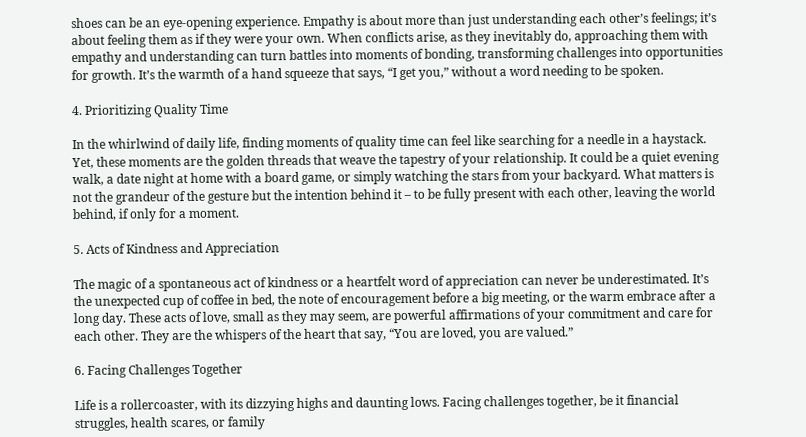shoes can be an eye-opening experience. Empathy is about more than just understanding each other’s feelings; it’s about feeling them as if they were your own. When conflicts arise, as they inevitably do, approaching them with empathy and understanding can turn battles into moments of bonding, transforming challenges into opportunities for growth. It’s the warmth of a hand squeeze that says, “I get you,” without a word needing to be spoken.

4. Prioritizing Quality Time

In the whirlwind of daily life, finding moments of quality time can feel like searching for a needle in a haystack. Yet, these moments are the golden threads that weave the tapestry of your relationship. It could be a quiet evening walk, a date night at home with a board game, or simply watching the stars from your backyard. What matters is not the grandeur of the gesture but the intention behind it – to be fully present with each other, leaving the world behind, if only for a moment.

5. Acts of Kindness and Appreciation

The magic of a spontaneous act of kindness or a heartfelt word of appreciation can never be underestimated. It’s the unexpected cup of coffee in bed, the note of encouragement before a big meeting, or the warm embrace after a long day. These acts of love, small as they may seem, are powerful affirmations of your commitment and care for each other. They are the whispers of the heart that say, “You are loved, you are valued.”

6. Facing Challenges Together

Life is a rollercoaster, with its dizzying highs and daunting lows. Facing challenges together, be it financial struggles, health scares, or family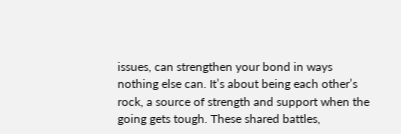issues, can strengthen your bond in ways nothing else can. It’s about being each other’s rock, a source of strength and support when the going gets tough. These shared battles,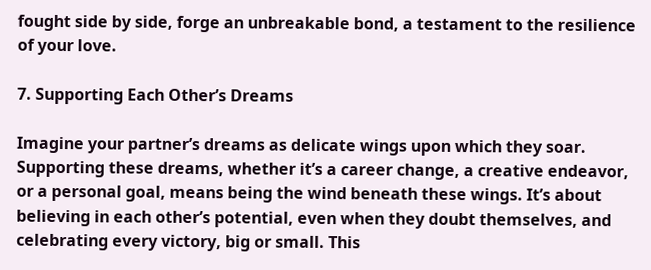fought side by side, forge an unbreakable bond, a testament to the resilience of your love.

7. Supporting Each Other’s Dreams

Imagine your partner’s dreams as delicate wings upon which they soar. Supporting these dreams, whether it’s a career change, a creative endeavor, or a personal goal, means being the wind beneath these wings. It’s about believing in each other’s potential, even when they doubt themselves, and celebrating every victory, big or small. This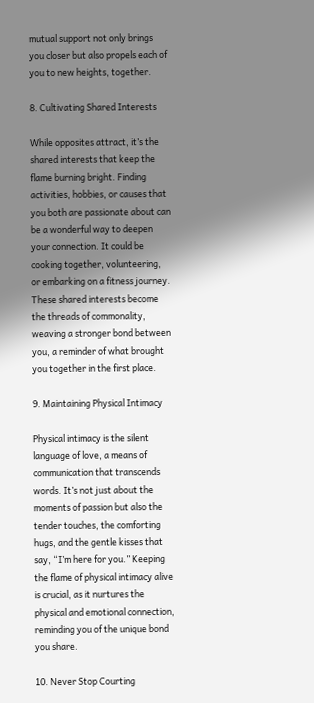mutual support not only brings you closer but also propels each of you to new heights, together.

8. Cultivating Shared Interests

While opposites attract, it’s the shared interests that keep the flame burning bright. Finding activities, hobbies, or causes that you both are passionate about can be a wonderful way to deepen your connection. It could be cooking together, volunteering, or embarking on a fitness journey. These shared interests become the threads of commonality, weaving a stronger bond between you, a reminder of what brought you together in the first place.

9. Maintaining Physical Intimacy

Physical intimacy is the silent language of love, a means of communication that transcends words. It’s not just about the moments of passion but also the tender touches, the comforting hugs, and the gentle kisses that say, “I’m here for you.” Keeping the flame of physical intimacy alive is crucial, as it nurtures the physical and emotional connection, reminding you of the unique bond you share.

10. Never Stop Courting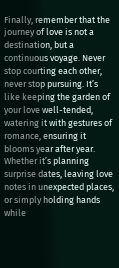Finally, remember that the journey of love is not a destination, but a continuous voyage. Never stop courting each other, never stop pursuing. It’s like keeping the garden of your love well-tended, watering it with gestures of romance, ensuring it blooms year after year. Whether it’s planning surprise dates, leaving love notes in unexpected places, or simply holding hands while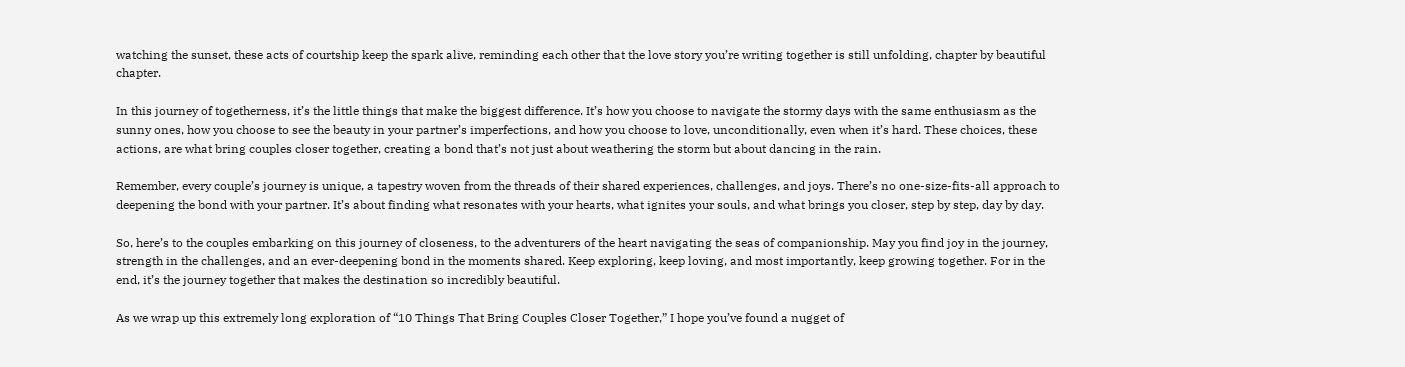watching the sunset, these acts of courtship keep the spark alive, reminding each other that the love story you’re writing together is still unfolding, chapter by beautiful chapter.

In this journey of togetherness, it’s the little things that make the biggest difference. It’s how you choose to navigate the stormy days with the same enthusiasm as the sunny ones, how you choose to see the beauty in your partner’s imperfections, and how you choose to love, unconditionally, even when it’s hard. These choices, these actions, are what bring couples closer together, creating a bond that’s not just about weathering the storm but about dancing in the rain.

Remember, every couple’s journey is unique, a tapestry woven from the threads of their shared experiences, challenges, and joys. There’s no one-size-fits-all approach to deepening the bond with your partner. It’s about finding what resonates with your hearts, what ignites your souls, and what brings you closer, step by step, day by day.

So, here’s to the couples embarking on this journey of closeness, to the adventurers of the heart navigating the seas of companionship. May you find joy in the journey, strength in the challenges, and an ever-deepening bond in the moments shared. Keep exploring, keep loving, and most importantly, keep growing together. For in the end, it’s the journey together that makes the destination so incredibly beautiful.

As we wrap up this extremely long exploration of “10 Things That Bring Couples Closer Together,” I hope you’ve found a nugget of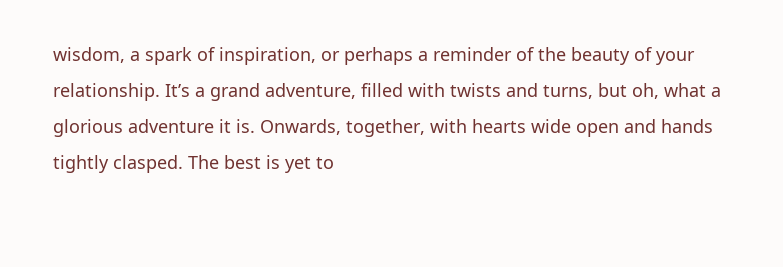wisdom, a spark of inspiration, or perhaps a reminder of the beauty of your relationship. It’s a grand adventure, filled with twists and turns, but oh, what a glorious adventure it is. Onwards, together, with hearts wide open and hands tightly clasped. The best is yet to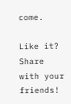come.

Like it? Share with your friends!